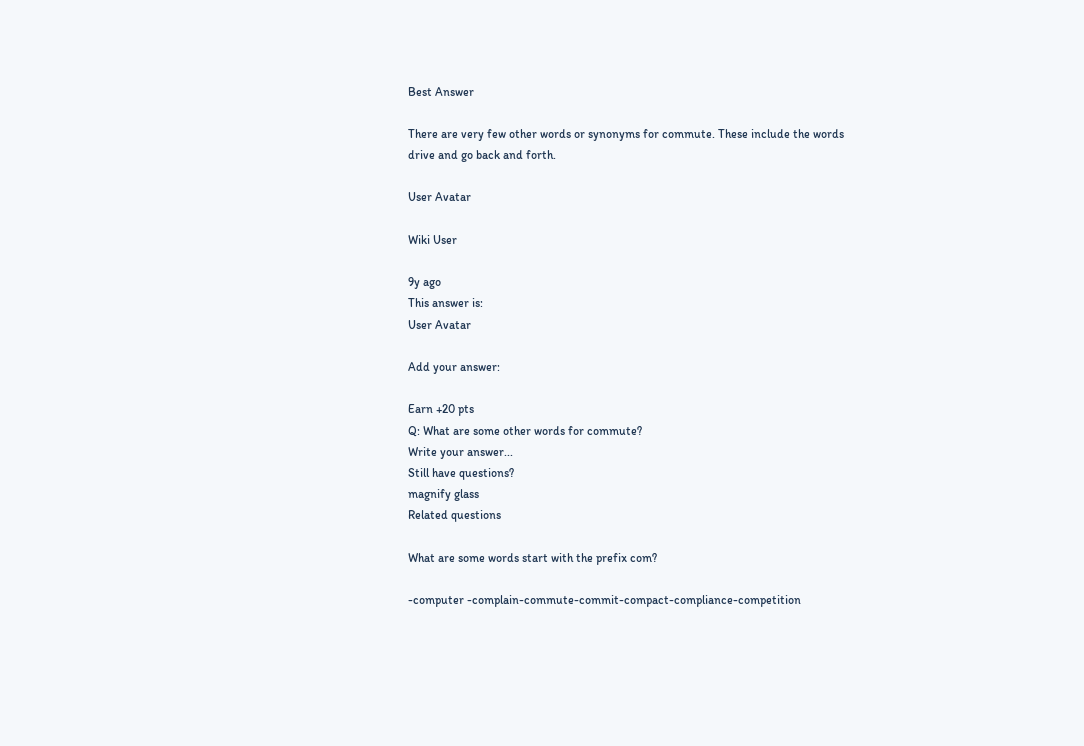Best Answer

There are very few other words or synonyms for commute. These include the words drive and go back and forth.

User Avatar

Wiki User

9y ago
This answer is:
User Avatar

Add your answer:

Earn +20 pts
Q: What are some other words for commute?
Write your answer...
Still have questions?
magnify glass
Related questions

What are some words start with the prefix com?

-computer -complain-commute-commit-compact-compliance-competition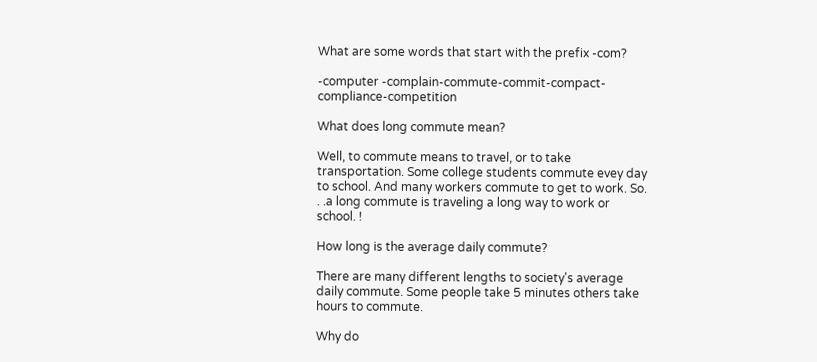What are some words that start with the prefix -com?

-computer -complain-commute-commit-compact-compliance-competition

What does long commute mean?

Well, to commute means to travel, or to take transportation. Some college students commute evey day to school. And many workers commute to get to work. So. . .a long commute is traveling a long way to work or school. !

How long is the average daily commute?

There are many different lengths to society's average daily commute. Some people take 5 minutes others take hours to commute.

Why do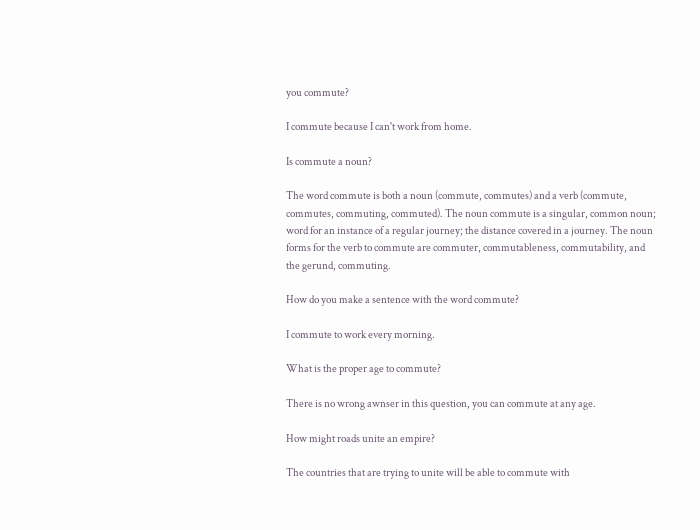you commute?

I commute because I can't work from home.

Is commute a noun?

The word commute is both a noun (commute, commutes) and a verb (commute, commutes, commuting, commuted). The noun commute is a singular, common noun; word for an instance of a regular journey; the distance covered in a journey. The noun forms for the verb to commute are commuter, commutableness, commutability, and the gerund, commuting.

How do you make a sentence with the word commute?

I commute to work every morning.

What is the proper age to commute?

There is no wrong awnser in this question, you can commute at any age.

How might roads unite an empire?

The countries that are trying to unite will be able to commute with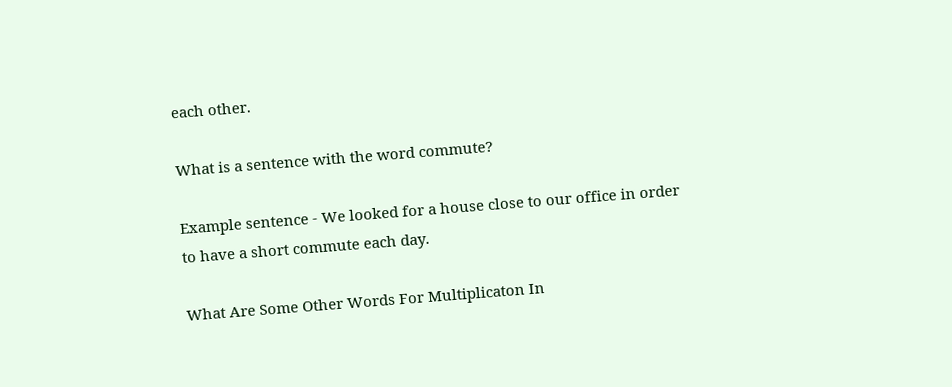each other.

What is a sentence with the word commute?

Example sentence - We looked for a house close to our office in order to have a short commute each day.

What Are Some Other Words For Multiplicaton In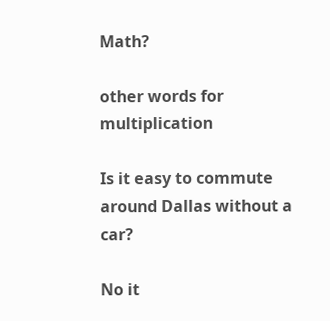Math?

other words for multiplication

Is it easy to commute around Dallas without a car?

No it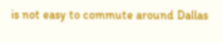is not easy to commute around Dallas